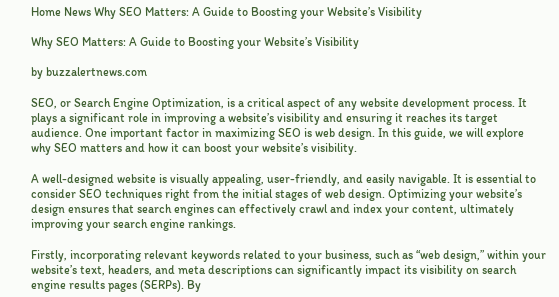Home News Why SEO Matters: A Guide to Boosting your Website’s Visibility

Why SEO Matters: A Guide to Boosting your Website’s Visibility

by buzzalertnews.com

SEO, or Search Engine Optimization, is a critical aspect of any website development process. It plays a significant role in improving a website’s visibility and ensuring it reaches its target audience. One important factor in maximizing SEO is web design. In this guide, we will explore why SEO matters and how it can boost your website’s visibility.

A well-designed website is visually appealing, user-friendly, and easily navigable. It is essential to consider SEO techniques right from the initial stages of web design. Optimizing your website’s design ensures that search engines can effectively crawl and index your content, ultimately improving your search engine rankings.

Firstly, incorporating relevant keywords related to your business, such as “web design,” within your website’s text, headers, and meta descriptions can significantly impact its visibility on search engine results pages (SERPs). By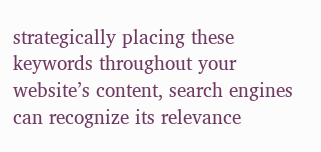strategically placing these keywords throughout your website’s content, search engines can recognize its relevance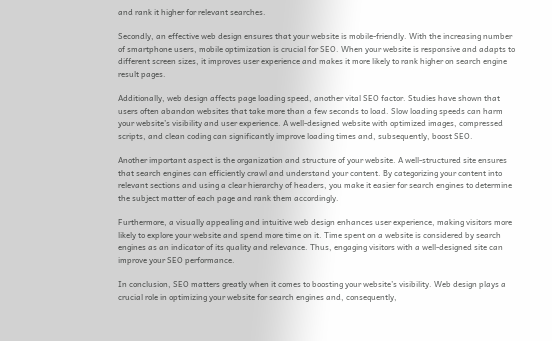and rank it higher for relevant searches.

Secondly, an effective web design ensures that your website is mobile-friendly. With the increasing number of smartphone users, mobile optimization is crucial for SEO. When your website is responsive and adapts to different screen sizes, it improves user experience and makes it more likely to rank higher on search engine result pages.

Additionally, web design affects page loading speed, another vital SEO factor. Studies have shown that users often abandon websites that take more than a few seconds to load. Slow loading speeds can harm your website’s visibility and user experience. A well-designed website with optimized images, compressed scripts, and clean coding can significantly improve loading times and, subsequently, boost SEO.

Another important aspect is the organization and structure of your website. A well-structured site ensures that search engines can efficiently crawl and understand your content. By categorizing your content into relevant sections and using a clear hierarchy of headers, you make it easier for search engines to determine the subject matter of each page and rank them accordingly.

Furthermore, a visually appealing and intuitive web design enhances user experience, making visitors more likely to explore your website and spend more time on it. Time spent on a website is considered by search engines as an indicator of its quality and relevance. Thus, engaging visitors with a well-designed site can improve your SEO performance.

In conclusion, SEO matters greatly when it comes to boosting your website’s visibility. Web design plays a crucial role in optimizing your website for search engines and, consequently,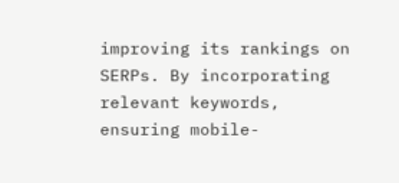improving its rankings on SERPs. By incorporating relevant keywords, ensuring mobile-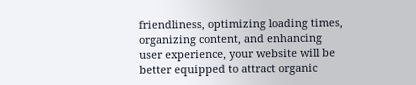friendliness, optimizing loading times, organizing content, and enhancing user experience, your website will be better equipped to attract organic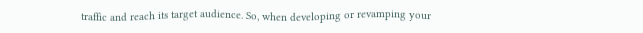traffic and reach its target audience. So, when developing or revamping your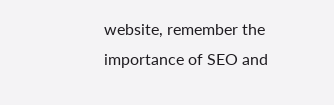website, remember the importance of SEO and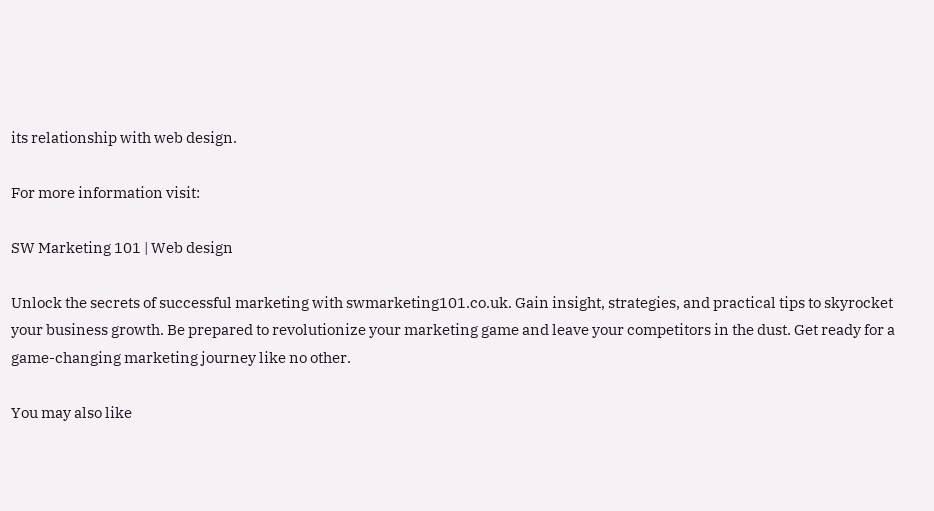its relationship with web design.

For more information visit:

SW Marketing 101 | Web design

Unlock the secrets of successful marketing with swmarketing101.co.uk. Gain insight, strategies, and practical tips to skyrocket your business growth. Be prepared to revolutionize your marketing game and leave your competitors in the dust. Get ready for a game-changing marketing journey like no other.

You may also like